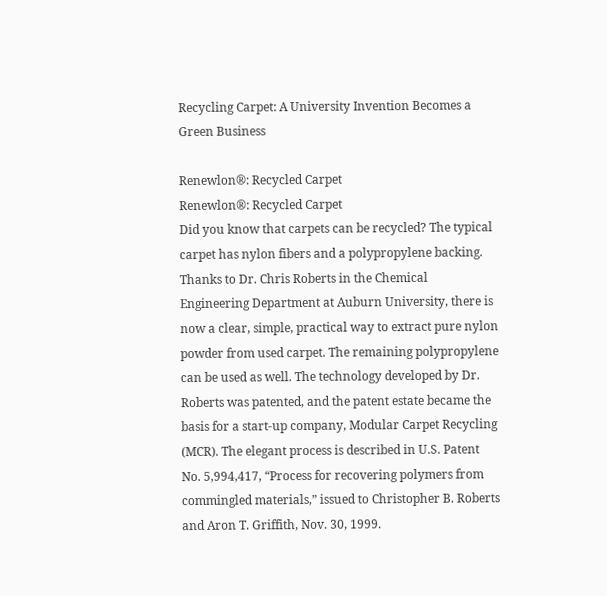Recycling Carpet: A University Invention Becomes a Green Business

Renewlon®: Recycled Carpet
Renewlon®: Recycled Carpet
Did you know that carpets can be recycled? The typical carpet has nylon fibers and a polypropylene backing. Thanks to Dr. Chris Roberts in the Chemical Engineering Department at Auburn University, there is now a clear, simple, practical way to extract pure nylon powder from used carpet. The remaining polypropylene can be used as well. The technology developed by Dr. Roberts was patented, and the patent estate became the basis for a start-up company, Modular Carpet Recycling (MCR). The elegant process is described in U.S. Patent No. 5,994,417, “Process for recovering polymers from commingled materials,” issued to Christopher B. Roberts and Aron T. Griffith, Nov. 30, 1999.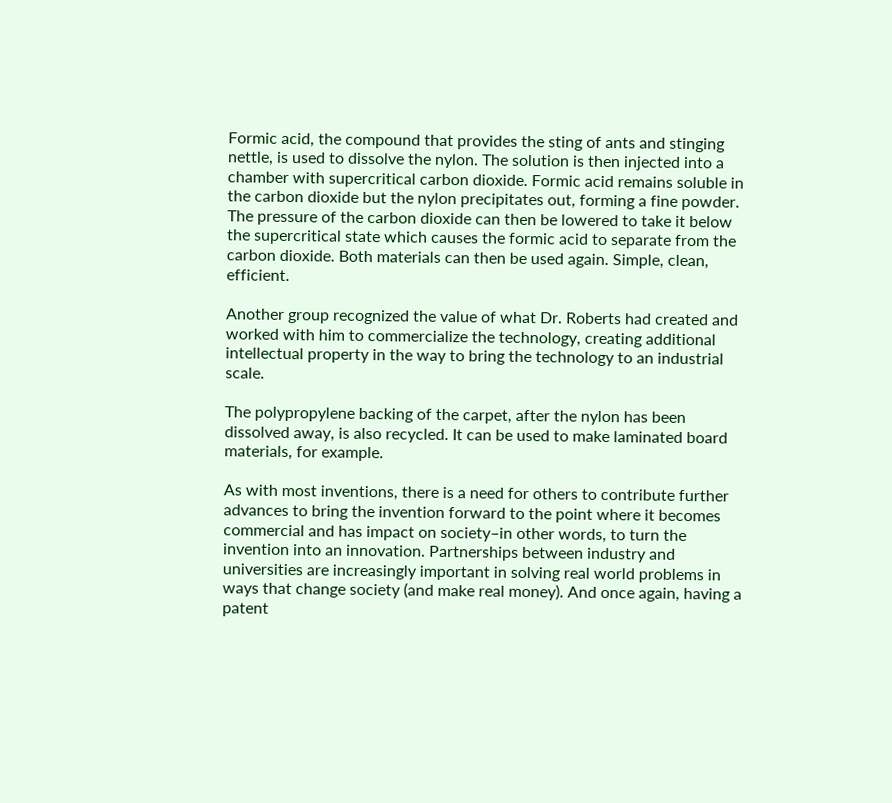Formic acid, the compound that provides the sting of ants and stinging nettle, is used to dissolve the nylon. The solution is then injected into a chamber with supercritical carbon dioxide. Formic acid remains soluble in the carbon dioxide but the nylon precipitates out, forming a fine powder. The pressure of the carbon dioxide can then be lowered to take it below the supercritical state which causes the formic acid to separate from the carbon dioxide. Both materials can then be used again. Simple, clean, efficient.

Another group recognized the value of what Dr. Roberts had created and worked with him to commercialize the technology, creating additional intellectual property in the way to bring the technology to an industrial scale.

The polypropylene backing of the carpet, after the nylon has been dissolved away, is also recycled. It can be used to make laminated board materials, for example.

As with most inventions, there is a need for others to contribute further advances to bring the invention forward to the point where it becomes commercial and has impact on society–in other words, to turn the invention into an innovation. Partnerships between industry and universities are increasingly important in solving real world problems in ways that change society (and make real money). And once again, having a patent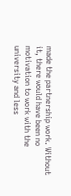made the partnership work. Without it, there would have been no motivation to work with the university and less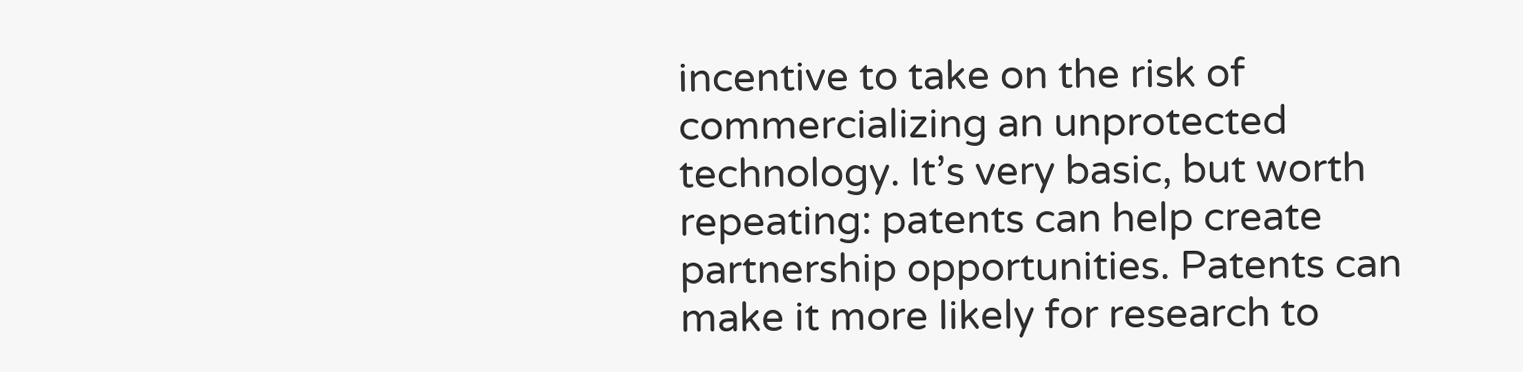incentive to take on the risk of commercializing an unprotected technology. It’s very basic, but worth repeating: patents can help create partnership opportunities. Patents can make it more likely for research to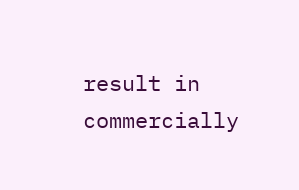result in commercially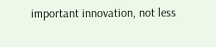important innovation, not less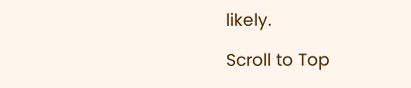likely.

Scroll to Top